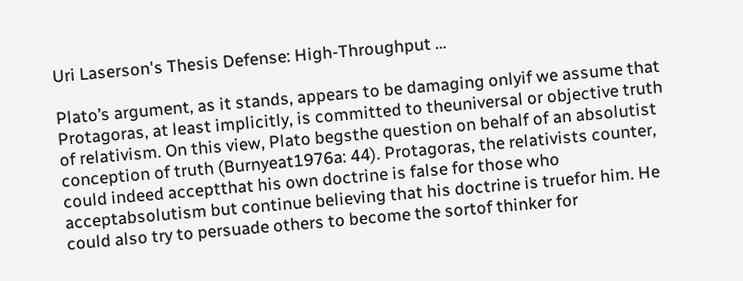Uri Laserson's Thesis Defense: High-Throughput …

Plato’s argument, as it stands, appears to be damaging onlyif we assume that Protagoras, at least implicitly, is committed to theuniversal or objective truth of relativism. On this view, Plato begsthe question on behalf of an absolutist conception of truth (Burnyeat1976a: 44). Protagoras, the relativists counter, could indeed acceptthat his own doctrine is false for those who acceptabsolutism but continue believing that his doctrine is truefor him. He could also try to persuade others to become the sortof thinker for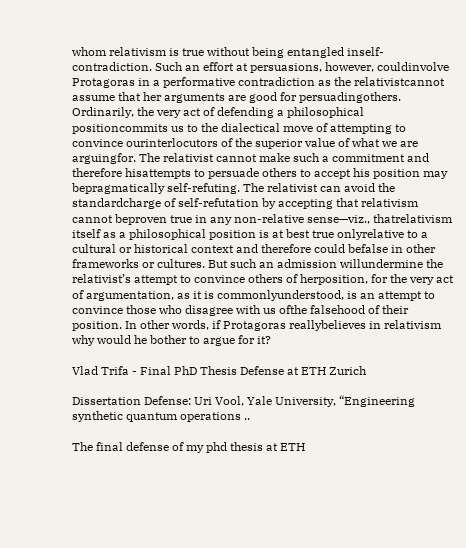whom relativism is true without being entangled inself-contradiction. Such an effort at persuasions, however, couldinvolve Protagoras in a performative contradiction as the relativistcannot assume that her arguments are good for persuadingothers. Ordinarily, the very act of defending a philosophical positioncommits us to the dialectical move of attempting to convince ourinterlocutors of the superior value of what we are arguingfor. The relativist cannot make such a commitment and therefore hisattempts to persuade others to accept his position may bepragmatically self-refuting. The relativist can avoid the standardcharge of self-refutation by accepting that relativism cannot beproven true in any non-relative sense—viz., thatrelativism itself as a philosophical position is at best true onlyrelative to a cultural or historical context and therefore could befalse in other frameworks or cultures. But such an admission willundermine the relativist’s attempt to convince others of herposition, for the very act of argumentation, as it is commonlyunderstood, is an attempt to convince those who disagree with us ofthe falsehood of their position. In other words, if Protagoras reallybelieves in relativism why would he bother to argue for it?

Vlad Trifa - Final PhD Thesis Defense at ETH Zurich

Dissertation Defense: Uri Vool, Yale University, “Engineering synthetic quantum operations ..

The final defense of my phd thesis at ETH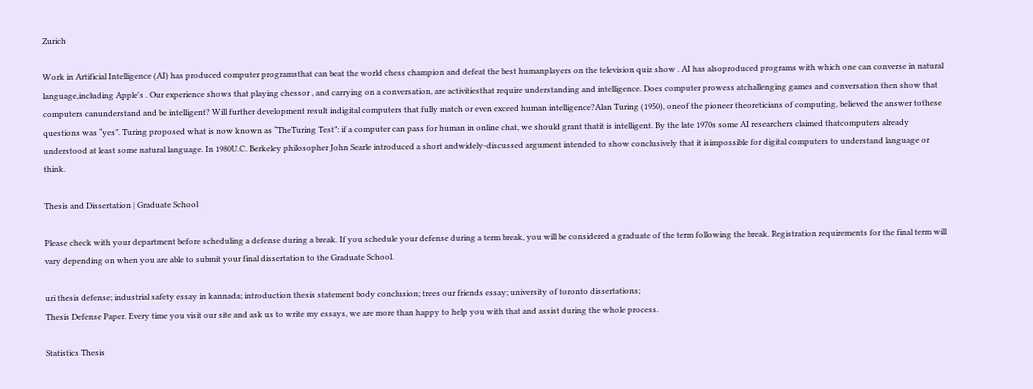Zurich

Work in Artificial Intelligence (AI) has produced computer programsthat can beat the world chess champion and defeat the best humanplayers on the television quiz show . AI has alsoproduced programs with which one can converse in natural language,including Apple's . Our experience shows that playing chessor , and carrying on a conversation, are activitiesthat require understanding and intelligence. Does computer prowess atchallenging games and conversation then show that computers canunderstand and be intelligent? Will further development result indigital computers that fully match or even exceed human intelligence?Alan Turing (1950), oneof the pioneer theoreticians of computing, believed the answer tothese questions was “yes”. Turing proposed what is now known as “TheTuring Test”: if a computer can pass for human in online chat, we should grant thatit is intelligent. By the late 1970s some AI researchers claimed thatcomputers already understood at least some natural language. In 1980U.C. Berkeley philosopher John Searle introduced a short andwidely-discussed argument intended to show conclusively that it isimpossible for digital computers to understand language or think.

Thesis and Dissertation | Graduate School

Please check with your department before scheduling a defense during a break. If you schedule your defense during a term break, you will be considered a graduate of the term following the break. Registration requirements for the final term will vary depending on when you are able to submit your final dissertation to the Graduate School.

uri thesis defense; industrial safety essay in kannada; introduction thesis statement body conclusion; trees our friends essay; university of toronto dissertations;
Thesis Defense Paper. Every time you visit our site and ask us to write my essays, we are more than happy to help you with that and assist during the whole process.

Statistics Thesis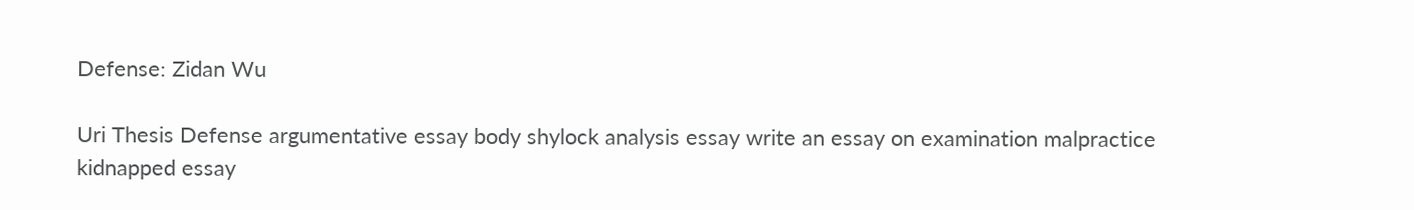Defense: Zidan Wu

Uri Thesis Defense argumentative essay body shylock analysis essay write an essay on examination malpractice kidnapped essay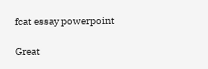fcat essay powerpoint

Great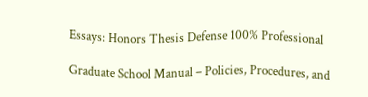Essays: Honors Thesis Defense 100% Professional

Graduate School Manual – Policies, Procedures, and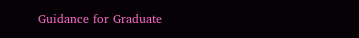Guidance for Graduate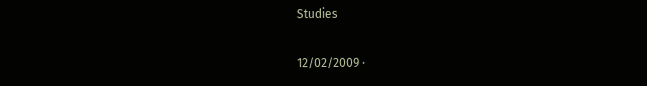Studies

12/02/2009 ·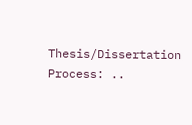Thesis/Dissertation Process: ..